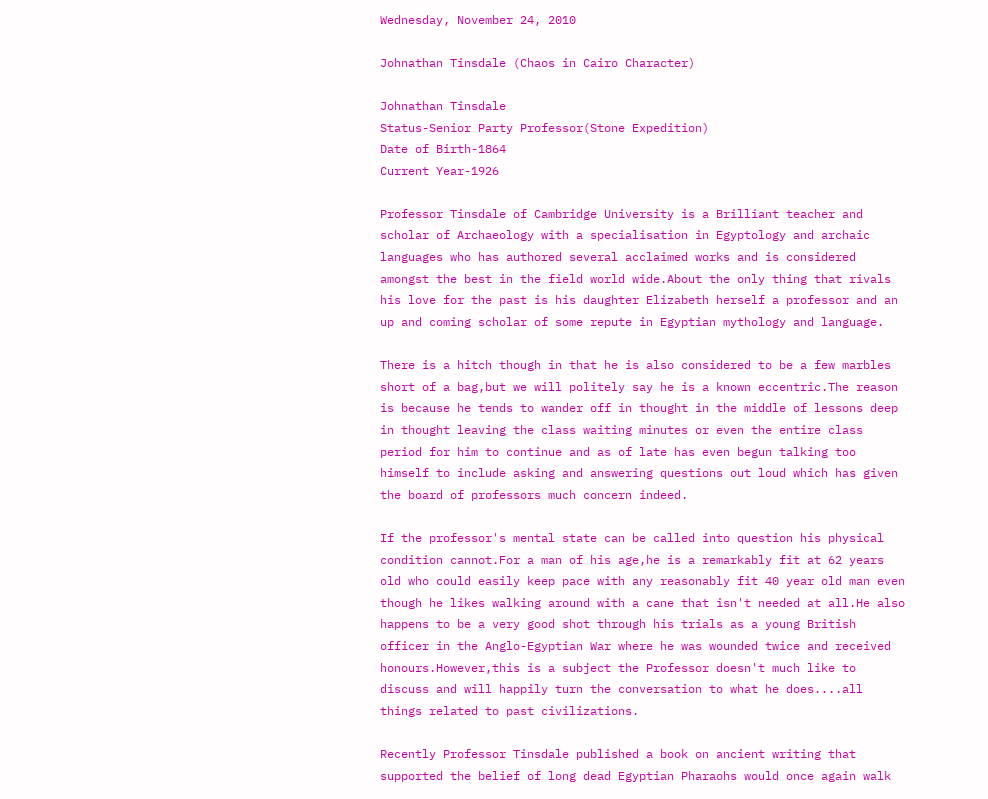Wednesday, November 24, 2010

Johnathan Tinsdale (Chaos in Cairo Character)

Johnathan Tinsdale
Status-Senior Party Professor(Stone Expedition)
Date of Birth-1864
Current Year-1926

Professor Tinsdale of Cambridge University is a Brilliant teacher and scholar of Archaeology with a specialisation in Egyptology and archaic languages who has authored several acclaimed works and is considered amongst the best in the field world wide.About the only thing that rivals his love for the past is his daughter Elizabeth herself a professor and an up and coming scholar of some repute in Egyptian mythology and language.

There is a hitch though in that he is also considered to be a few marbles short of a bag,but we will politely say he is a known eccentric.The reason is because he tends to wander off in thought in the middle of lessons deep in thought leaving the class waiting minutes or even the entire class period for him to continue and as of late has even begun talking too himself to include asking and answering questions out loud which has given the board of professors much concern indeed.

If the professor's mental state can be called into question his physical condition cannot.For a man of his age,he is a remarkably fit at 62 years old who could easily keep pace with any reasonably fit 40 year old man even though he likes walking around with a cane that isn't needed at all.He also happens to be a very good shot through his trials as a young British officer in the Anglo-Egyptian War where he was wounded twice and received honours.However,this is a subject the Professor doesn't much like to discuss and will happily turn the conversation to what he does....all things related to past civilizations.

Recently Professor Tinsdale published a book on ancient writing that supported the belief of long dead Egyptian Pharaohs would once again walk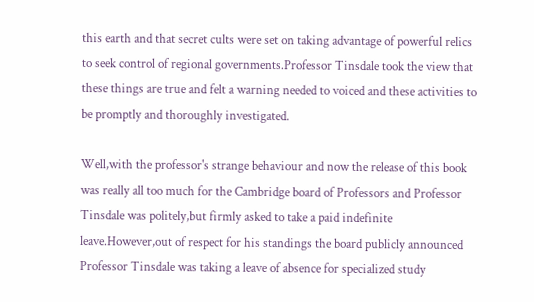this earth and that secret cults were set on taking advantage of powerful relics to seek control of regional governments.Professor Tinsdale took the view that these things are true and felt a warning needed to voiced and these activities to be promptly and thoroughly investigated.

Well,with the professor's strange behaviour and now the release of this book was really all too much for the Cambridge board of Professors and Professor Tinsdale was politely,but firmly asked to take a paid indefinite leave.However,out of respect for his standings the board publicly announced Professor Tinsdale was taking a leave of absence for specialized study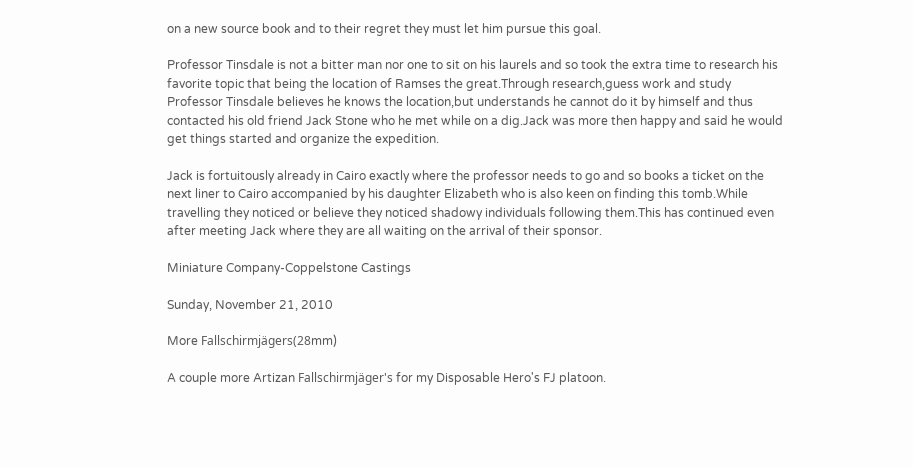on a new source book and to their regret they must let him pursue this goal.

Professor Tinsdale is not a bitter man nor one to sit on his laurels and so took the extra time to research his favorite topic that being the location of Ramses the great.Through research,guess work and study Professor Tinsdale believes he knows the location,but understands he cannot do it by himself and thus contacted his old friend Jack Stone who he met while on a dig.Jack was more then happy and said he would get things started and organize the expedition.

Jack is fortuitously already in Cairo exactly where the professor needs to go and so books a ticket on the next liner to Cairo accompanied by his daughter Elizabeth who is also keen on finding this tomb.While travelling they noticed or believe they noticed shadowy individuals following them.This has continued even after meeting Jack where they are all waiting on the arrival of their sponsor.

Miniature Company-Coppelstone Castings

Sunday, November 21, 2010

More Fallschirmjägers(28mm)

A couple more Artizan Fallschirmjäger's for my Disposable Hero's FJ platoon.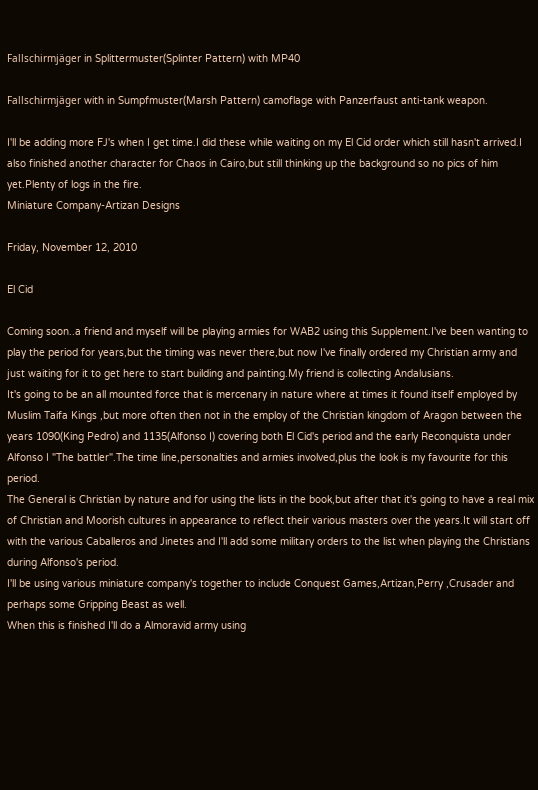Fallschirmjäger in Splittermuster(Splinter Pattern) with MP40

Fallschirmjäger with in Sumpfmuster(Marsh Pattern) camoflage with Panzerfaust anti-tank weapon.

I'll be adding more FJ's when I get time.I did these while waiting on my El Cid order which still hasn't arrived.I also finished another character for Chaos in Cairo,but still thinking up the background so no pics of him yet.Plenty of logs in the fire.
Miniature Company-Artizan Designs

Friday, November 12, 2010

El Cid

Coming soon..a friend and myself will be playing armies for WAB2 using this Supplement.I've been wanting to play the period for years,but the timing was never there,but now I've finally ordered my Christian army and just waiting for it to get here to start building and painting.My friend is collecting Andalusians.
It's going to be an all mounted force that is mercenary in nature where at times it found itself employed by Muslim Taifa Kings ,but more often then not in the employ of the Christian kingdom of Aragon between the years 1090(King Pedro) and 1135(Alfonso I) covering both El Cid's period and the early Reconquista under Alfonso I "The battler".The time line,personalties and armies involved,plus the look is my favourite for this period.
The General is Christian by nature and for using the lists in the book,but after that it's going to have a real mix of Christian and Moorish cultures in appearance to reflect their various masters over the years.It will start off with the various Caballeros and Jinetes and I'll add some military orders to the list when playing the Christians during Alfonso's period.
I'll be using various miniature company's together to include Conquest Games,Artizan,Perry ,Crusader and perhaps some Gripping Beast as well.
When this is finished I'll do a Almoravid army using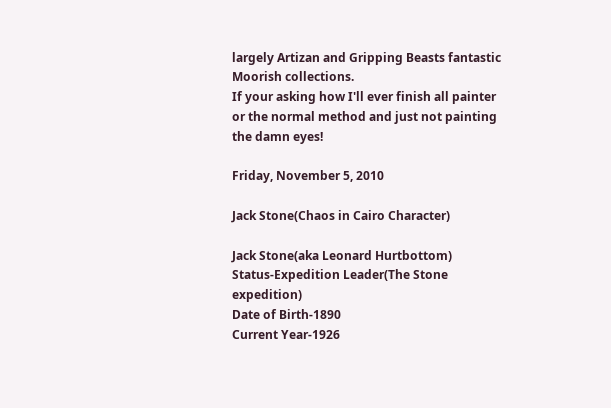largely Artizan and Gripping Beasts fantastic Moorish collections.
If your asking how I'll ever finish all painter or the normal method and just not painting the damn eyes!

Friday, November 5, 2010

Jack Stone(Chaos in Cairo Character)

Jack Stone(aka Leonard Hurtbottom)
Status-Expedition Leader(The Stone expedition)
Date of Birth-1890
Current Year-1926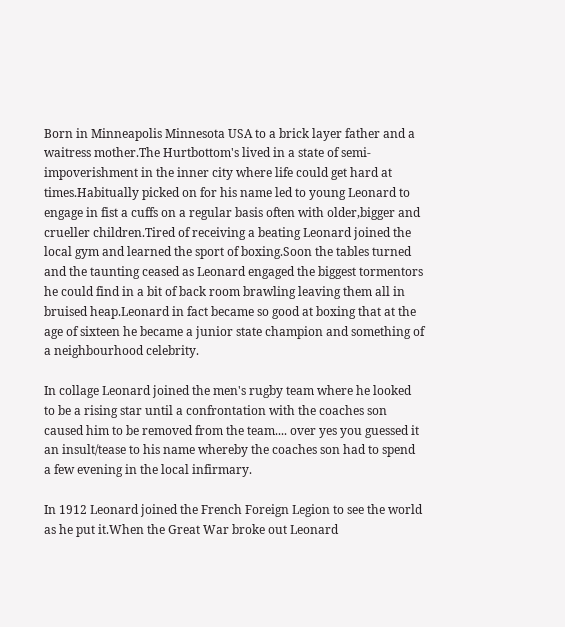Born in Minneapolis Minnesota USA to a brick layer father and a waitress mother.The Hurtbottom's lived in a state of semi-impoverishment in the inner city where life could get hard at times.Habitually picked on for his name led to young Leonard to engage in fist a cuffs on a regular basis often with older,bigger and crueller children.Tired of receiving a beating Leonard joined the local gym and learned the sport of boxing.Soon the tables turned and the taunting ceased as Leonard engaged the biggest tormentors he could find in a bit of back room brawling leaving them all in bruised heap.Leonard in fact became so good at boxing that at the age of sixteen he became a junior state champion and something of a neighbourhood celebrity.

In collage Leonard joined the men's rugby team where he looked to be a rising star until a confrontation with the coaches son caused him to be removed from the team.... over yes you guessed it an insult/tease to his name whereby the coaches son had to spend a few evening in the local infirmary.

In 1912 Leonard joined the French Foreign Legion to see the world as he put it.When the Great War broke out Leonard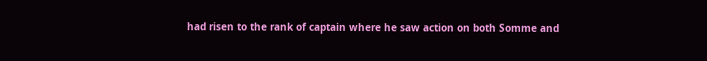had risen to the rank of captain where he saw action on both Somme and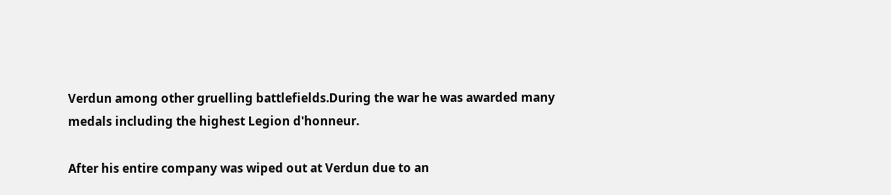Verdun among other gruelling battlefields.During the war he was awarded many medals including the highest Legion d'honneur.

After his entire company was wiped out at Verdun due to an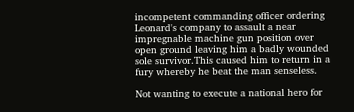incompetent commanding officer ordering Leonard's company to assault a near impregnable machine gun position over open ground leaving him a badly wounded sole survivor.This caused him to return in a fury whereby he beat the man senseless.

Not wanting to execute a national hero for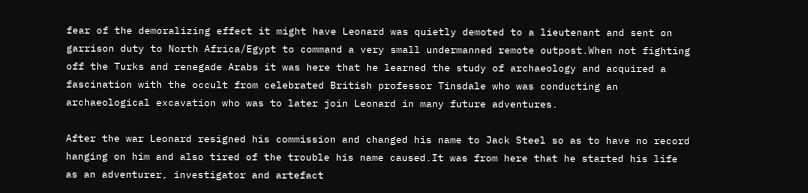fear of the demoralizing effect it might have Leonard was quietly demoted to a lieutenant and sent on garrison duty to North Africa/Egypt to command a very small undermanned remote outpost.When not fighting off the Turks and renegade Arabs it was here that he learned the study of archaeology and acquired a fascination with the occult from celebrated British professor Tinsdale who was conducting an archaeological excavation who was to later join Leonard in many future adventures.

After the war Leonard resigned his commission and changed his name to Jack Steel so as to have no record hanging on him and also tired of the trouble his name caused.It was from here that he started his life as an adventurer, investigator and artefact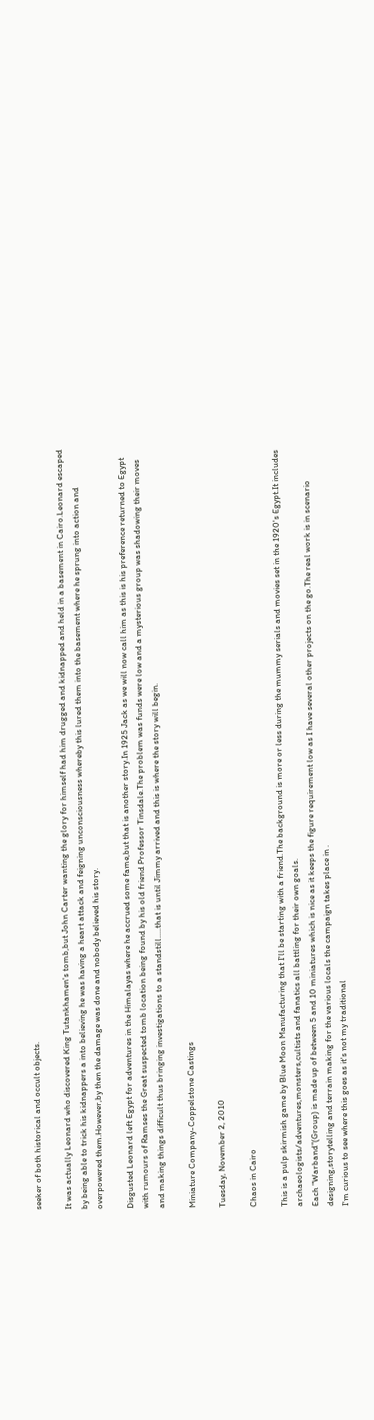seeker of both historical and occult objects.

It was actually Leonard who discovered King Tutankhamen's tomb,but John Carter wanting the glory for himself had him drugged and kidnapped and held in a basement in Cairo.Leonard escaped by being able to trick his kidnappers a into believing he was having a heart attack and feigning unconsciousness whereby this lured them into the basement where he sprung into action and overpowered them.However,by then the damage was done and nobody believed his story.

Disgusted Leonard left Egypt for adventures in the Himalayas where he accrued some fame,but that is another story.In 1925 Jack as we will now call him as this is his preference returned to Egypt with rumours of Ramses the Great suspected tomb location being found by his old friend Professor Tinsdale.The problem was funds were low and a mysterious group was shadowing their moves and making things difficult thus bringing investigations to a standstill.....that is until Jimmy arrived and this is where the story will begin.

Miniature Company-Coppelstone Castings

Tuesday, November 2, 2010

Chaos in Cairo

This is a pulp skirmish game by Blue Moon Manufacturing that I'll be starting with a friend.The background is more or less during the mummy serials and movies set in the 1920's Egypt.It includes archaeologists/adventures,monsters,cultists and fanatics all battling for their own goals.
Each "Warband"(Group) is made up of between 5 and 10 miniatures which is nice as it keeps the figure requirement low as I have several other projects on the go.The real work is in scenario designing,storytelling and terrain making for the various locals the campaign takes place in .
I'm curious to see where this goes as it's not my traditional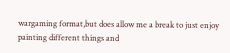wargaming format,but does allow me a break to just enjoy painting different things and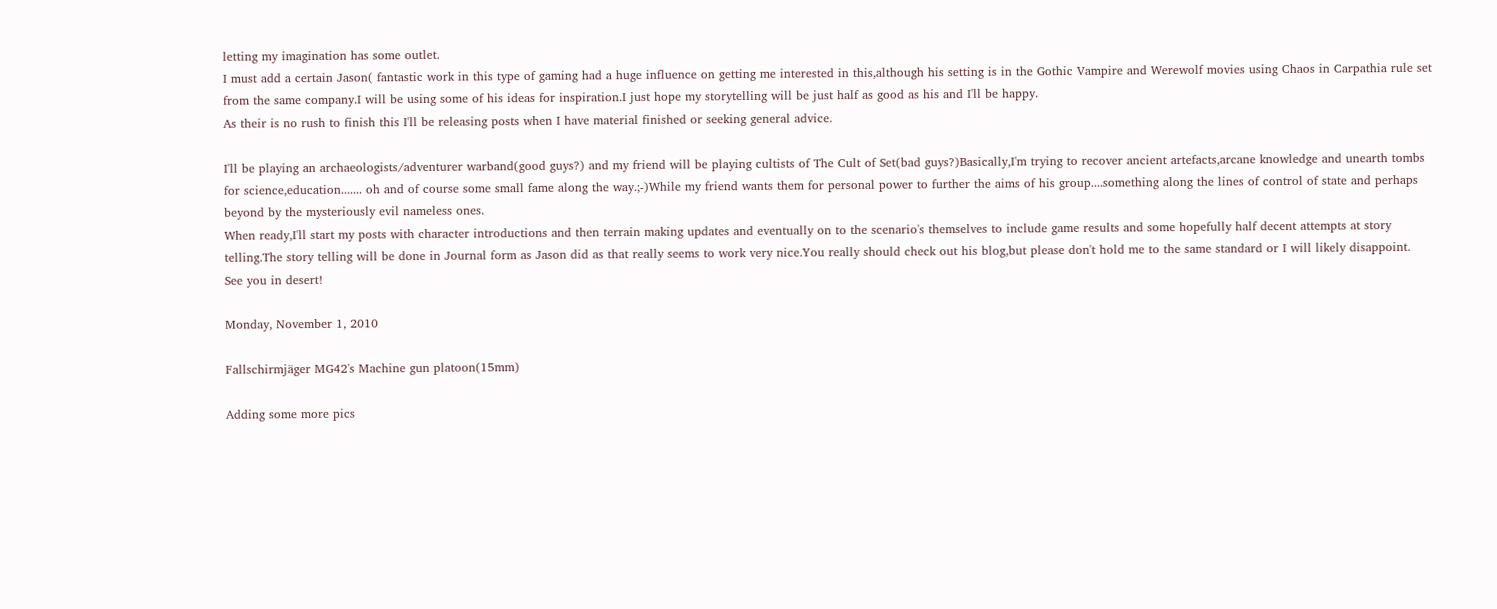letting my imagination has some outlet.
I must add a certain Jason( fantastic work in this type of gaming had a huge influence on getting me interested in this,although his setting is in the Gothic Vampire and Werewolf movies using Chaos in Carpathia rule set from the same company.I will be using some of his ideas for inspiration.I just hope my storytelling will be just half as good as his and I'll be happy.
As their is no rush to finish this I'll be releasing posts when I have material finished or seeking general advice.

I'll be playing an archaeologists/adventurer warband(good guys?) and my friend will be playing cultists of The Cult of Set(bad guys?)Basically,I'm trying to recover ancient artefacts,arcane knowledge and unearth tombs for science,education....... oh and of course some small fame along the way.;-)While my friend wants them for personal power to further the aims of his group....something along the lines of control of state and perhaps beyond by the mysteriously evil nameless ones.
When ready,I'll start my posts with character introductions and then terrain making updates and eventually on to the scenario's themselves to include game results and some hopefully half decent attempts at story telling.The story telling will be done in Journal form as Jason did as that really seems to work very nice.You really should check out his blog,but please don't hold me to the same standard or I will likely disappoint.
See you in desert!

Monday, November 1, 2010

Fallschirmjäger MG42's Machine gun platoon(15mm)

Adding some more pics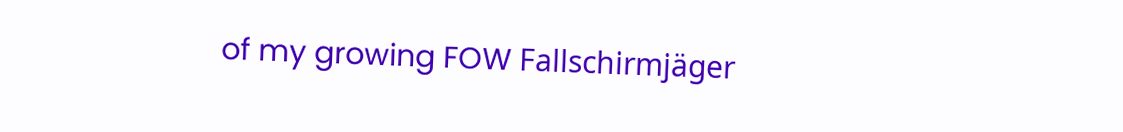of my growing FOW Fallschirmjäger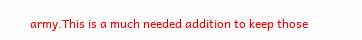army.This is a much needed addition to keep those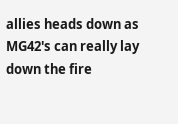allies heads down as MG42's can really lay down the fire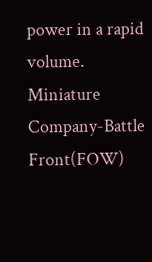power in a rapid volume.
Miniature Company-Battle Front(FOW)